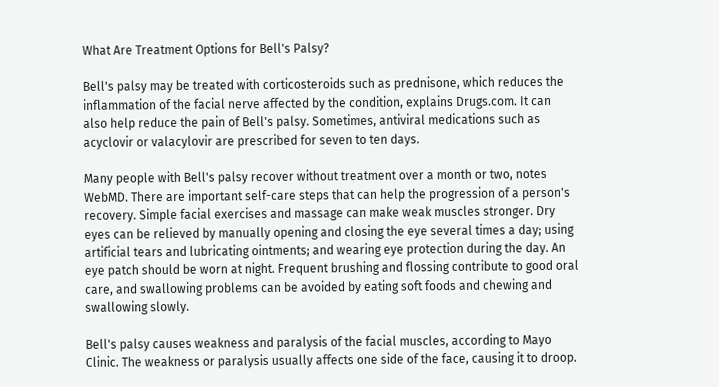What Are Treatment Options for Bell's Palsy?

Bell's palsy may be treated with corticosteroids such as prednisone, which reduces the inflammation of the facial nerve affected by the condition, explains Drugs.com. It can also help reduce the pain of Bell's palsy. Sometimes, antiviral medications such as acyclovir or valacylovir are prescribed for seven to ten days.

Many people with Bell's palsy recover without treatment over a month or two, notes WebMD. There are important self-care steps that can help the progression of a person's recovery. Simple facial exercises and massage can make weak muscles stronger. Dry eyes can be relieved by manually opening and closing the eye several times a day; using artificial tears and lubricating ointments; and wearing eye protection during the day. An eye patch should be worn at night. Frequent brushing and flossing contribute to good oral care, and swallowing problems can be avoided by eating soft foods and chewing and swallowing slowly.

Bell's palsy causes weakness and paralysis of the facial muscles, according to Mayo Clinic. The weakness or paralysis usually affects one side of the face, causing it to droop.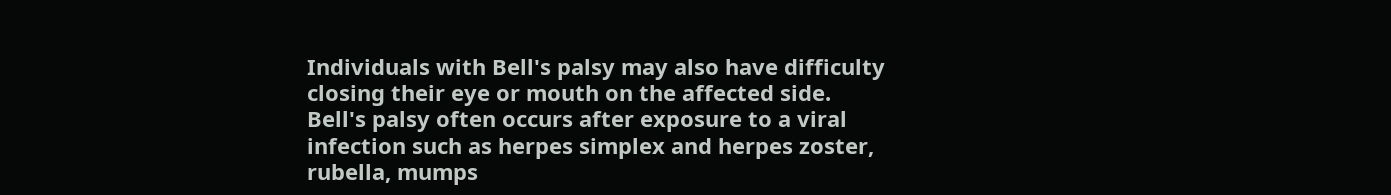Individuals with Bell's palsy may also have difficulty closing their eye or mouth on the affected side. Bell's palsy often occurs after exposure to a viral infection such as herpes simplex and herpes zoster, rubella, mumps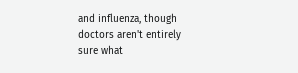and influenza, though doctors aren't entirely sure what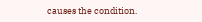causes the condition.